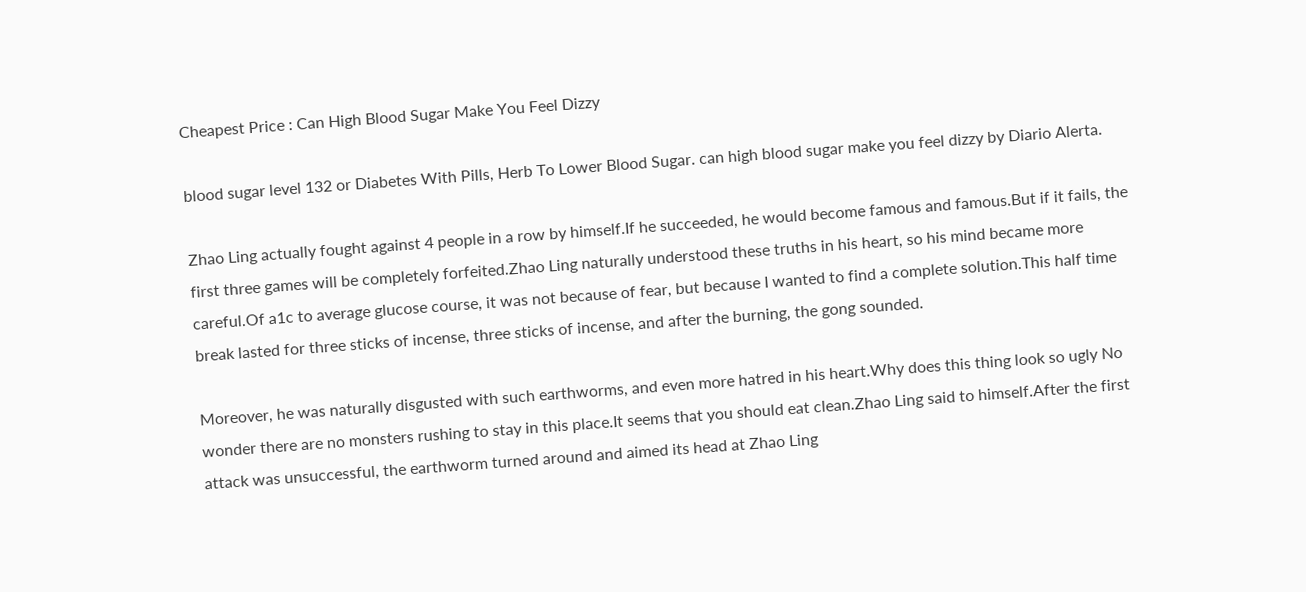Cheapest Price : Can High Blood Sugar Make You Feel Dizzy

blood sugar level 132 or Diabetes With Pills, Herb To Lower Blood Sugar. can high blood sugar make you feel dizzy by Diario Alerta.

Zhao Ling actually fought against 4 people in a row by himself.If he succeeded, he would become famous and famous.But if it fails, the first three games will be completely forfeited.Zhao Ling naturally understood these truths in his heart, so his mind became more careful.Of a1c to average glucose course, it was not because of fear, but because I wanted to find a complete solution.This half time break lasted for three sticks of incense, three sticks of incense, and after the burning, the gong sounded.

Moreover, he was naturally disgusted with such earthworms, and even more hatred in his heart.Why does this thing look so ugly No wonder there are no monsters rushing to stay in this place.It seems that you should eat clean.Zhao Ling said to himself.After the first attack was unsuccessful, the earthworm turned around and aimed its head at Zhao Ling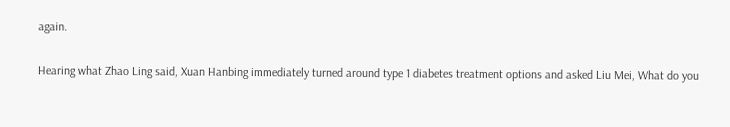again.

Hearing what Zhao Ling said, Xuan Hanbing immediately turned around type 1 diabetes treatment options and asked Liu Mei, What do you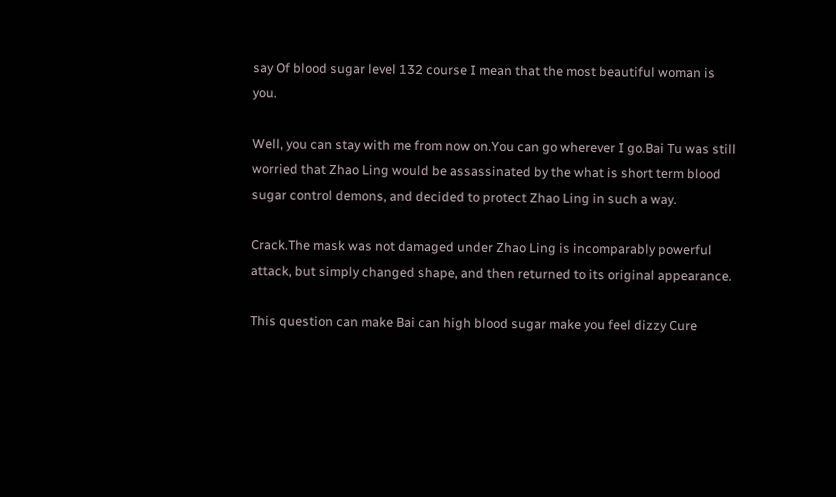say Of blood sugar level 132 course I mean that the most beautiful woman is you.

Well, you can stay with me from now on.You can go wherever I go.Bai Tu was still worried that Zhao Ling would be assassinated by the what is short term blood sugar control demons, and decided to protect Zhao Ling in such a way.

Crack.The mask was not damaged under Zhao Ling is incomparably powerful attack, but simply changed shape, and then returned to its original appearance.

This question can make Bai can high blood sugar make you feel dizzy Cure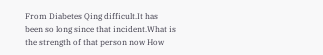From Diabetes Qing difficult.It has been so long since that incident.What is the strength of that person now How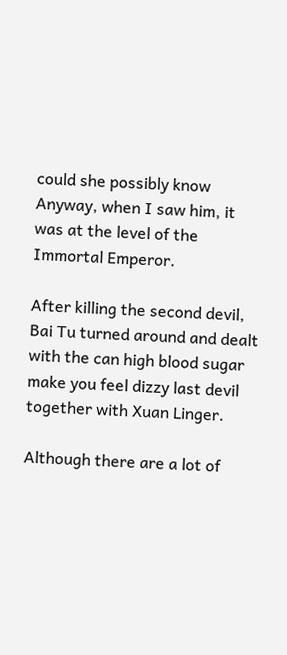could she possibly know Anyway, when I saw him, it was at the level of the Immortal Emperor.

After killing the second devil, Bai Tu turned around and dealt with the can high blood sugar make you feel dizzy last devil together with Xuan Linger.

Although there are a lot of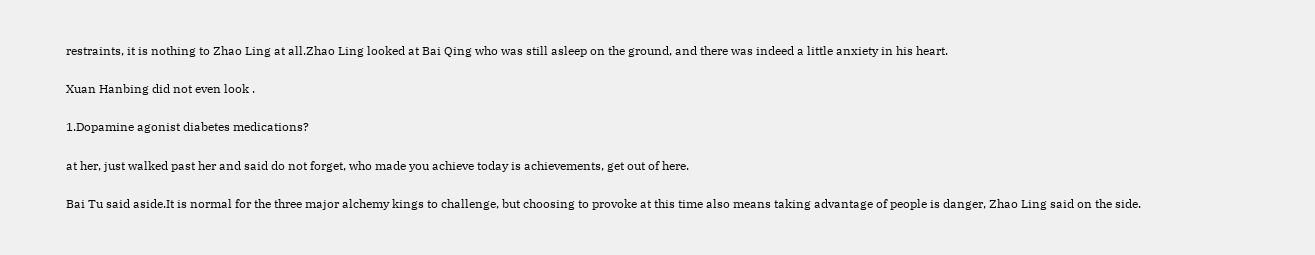restraints, it is nothing to Zhao Ling at all.Zhao Ling looked at Bai Qing who was still asleep on the ground, and there was indeed a little anxiety in his heart.

Xuan Hanbing did not even look .

1.Dopamine agonist diabetes medications?

at her, just walked past her and said do not forget, who made you achieve today is achievements, get out of here.

Bai Tu said aside.It is normal for the three major alchemy kings to challenge, but choosing to provoke at this time also means taking advantage of people is danger, Zhao Ling said on the side.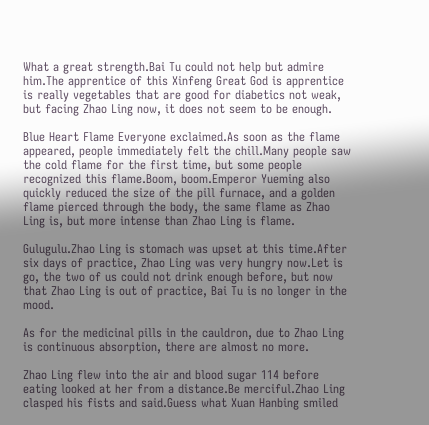What a great strength.Bai Tu could not help but admire him.The apprentice of this Xinfeng Great God is apprentice is really vegetables that are good for diabetics not weak, but facing Zhao Ling now, it does not seem to be enough.

Blue Heart Flame Everyone exclaimed.As soon as the flame appeared, people immediately felt the chill.Many people saw the cold flame for the first time, but some people recognized this flame.Boom, boom.Emperor Yueming also quickly reduced the size of the pill furnace, and a golden flame pierced through the body, the same flame as Zhao Ling is, but more intense than Zhao Ling is flame.

Gulugulu.Zhao Ling is stomach was upset at this time.After six days of practice, Zhao Ling was very hungry now.Let is go, the two of us could not drink enough before, but now that Zhao Ling is out of practice, Bai Tu is no longer in the mood.

As for the medicinal pills in the cauldron, due to Zhao Ling is continuous absorption, there are almost no more.

Zhao Ling flew into the air and blood sugar 114 before eating looked at her from a distance.Be merciful.Zhao Ling clasped his fists and said.Guess what Xuan Hanbing smiled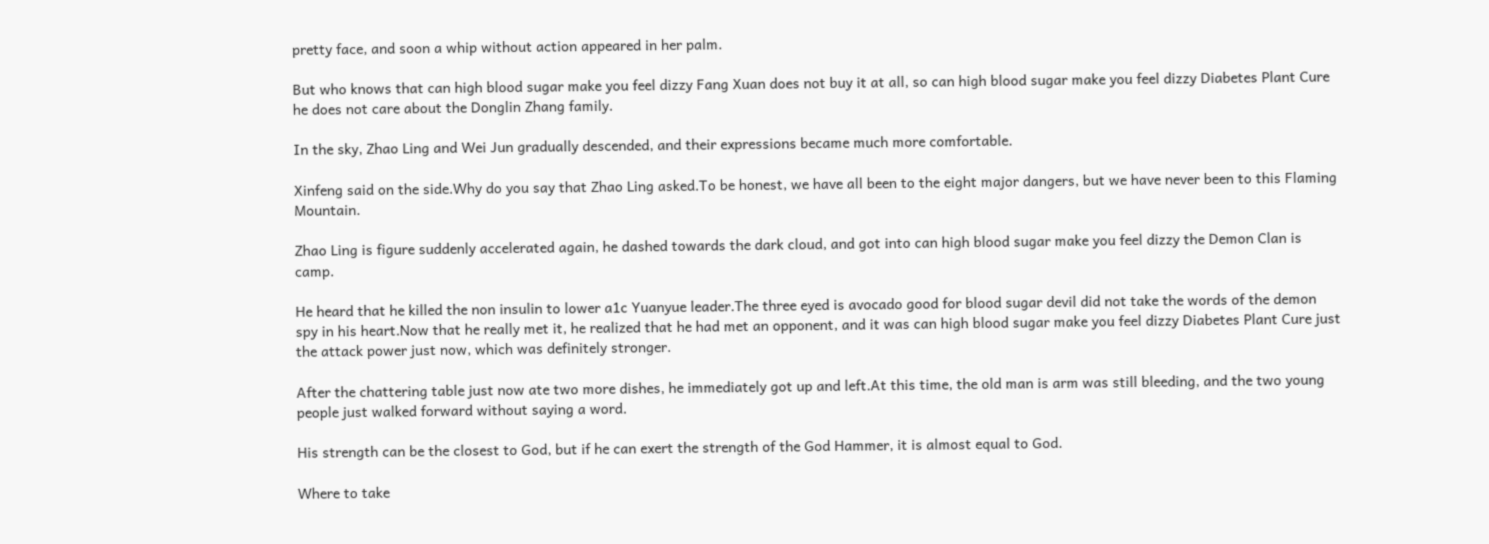pretty face, and soon a whip without action appeared in her palm.

But who knows that can high blood sugar make you feel dizzy Fang Xuan does not buy it at all, so can high blood sugar make you feel dizzy Diabetes Plant Cure he does not care about the Donglin Zhang family.

In the sky, Zhao Ling and Wei Jun gradually descended, and their expressions became much more comfortable.

Xinfeng said on the side.Why do you say that Zhao Ling asked.To be honest, we have all been to the eight major dangers, but we have never been to this Flaming Mountain.

Zhao Ling is figure suddenly accelerated again, he dashed towards the dark cloud, and got into can high blood sugar make you feel dizzy the Demon Clan is camp.

He heard that he killed the non insulin to lower a1c Yuanyue leader.The three eyed is avocado good for blood sugar devil did not take the words of the demon spy in his heart.Now that he really met it, he realized that he had met an opponent, and it was can high blood sugar make you feel dizzy Diabetes Plant Cure just the attack power just now, which was definitely stronger.

After the chattering table just now ate two more dishes, he immediately got up and left.At this time, the old man is arm was still bleeding, and the two young people just walked forward without saying a word.

His strength can be the closest to God, but if he can exert the strength of the God Hammer, it is almost equal to God.

Where to take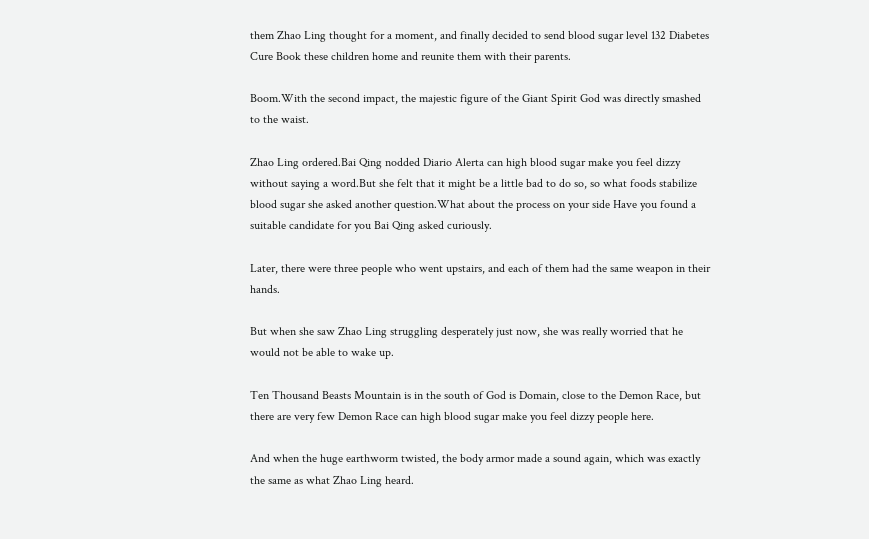them Zhao Ling thought for a moment, and finally decided to send blood sugar level 132 Diabetes Cure Book these children home and reunite them with their parents.

Boom.With the second impact, the majestic figure of the Giant Spirit God was directly smashed to the waist.

Zhao Ling ordered.Bai Qing nodded Diario Alerta can high blood sugar make you feel dizzy without saying a word.But she felt that it might be a little bad to do so, so what foods stabilize blood sugar she asked another question.What about the process on your side Have you found a suitable candidate for you Bai Qing asked curiously.

Later, there were three people who went upstairs, and each of them had the same weapon in their hands.

But when she saw Zhao Ling struggling desperately just now, she was really worried that he would not be able to wake up.

Ten Thousand Beasts Mountain is in the south of God is Domain, close to the Demon Race, but there are very few Demon Race can high blood sugar make you feel dizzy people here.

And when the huge earthworm twisted, the body armor made a sound again, which was exactly the same as what Zhao Ling heard.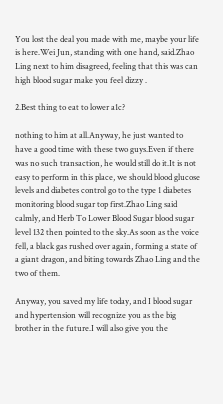You lost the deal you made with me, maybe your life is here.Wei Jun, standing with one hand, said.Zhao Ling next to him disagreed, feeling that this was can high blood sugar make you feel dizzy .

2.Best thing to eat to lower a1c?

nothing to him at all.Anyway, he just wanted to have a good time with these two guys.Even if there was no such transaction, he would still do it.It is not easy to perform in this place, we should blood glucose levels and diabetes control go to the type 1 diabetes monitoring blood sugar top first.Zhao Ling said calmly, and Herb To Lower Blood Sugar blood sugar level 132 then pointed to the sky.As soon as the voice fell, a black gas rushed over again, forming a state of a giant dragon, and biting towards Zhao Ling and the two of them.

Anyway, you saved my life today, and I blood sugar and hypertension will recognize you as the big brother in the future.I will also give you the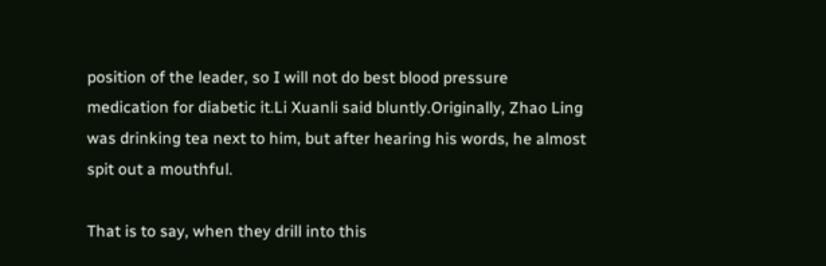position of the leader, so I will not do best blood pressure medication for diabetic it.Li Xuanli said bluntly.Originally, Zhao Ling was drinking tea next to him, but after hearing his words, he almost spit out a mouthful.

That is to say, when they drill into this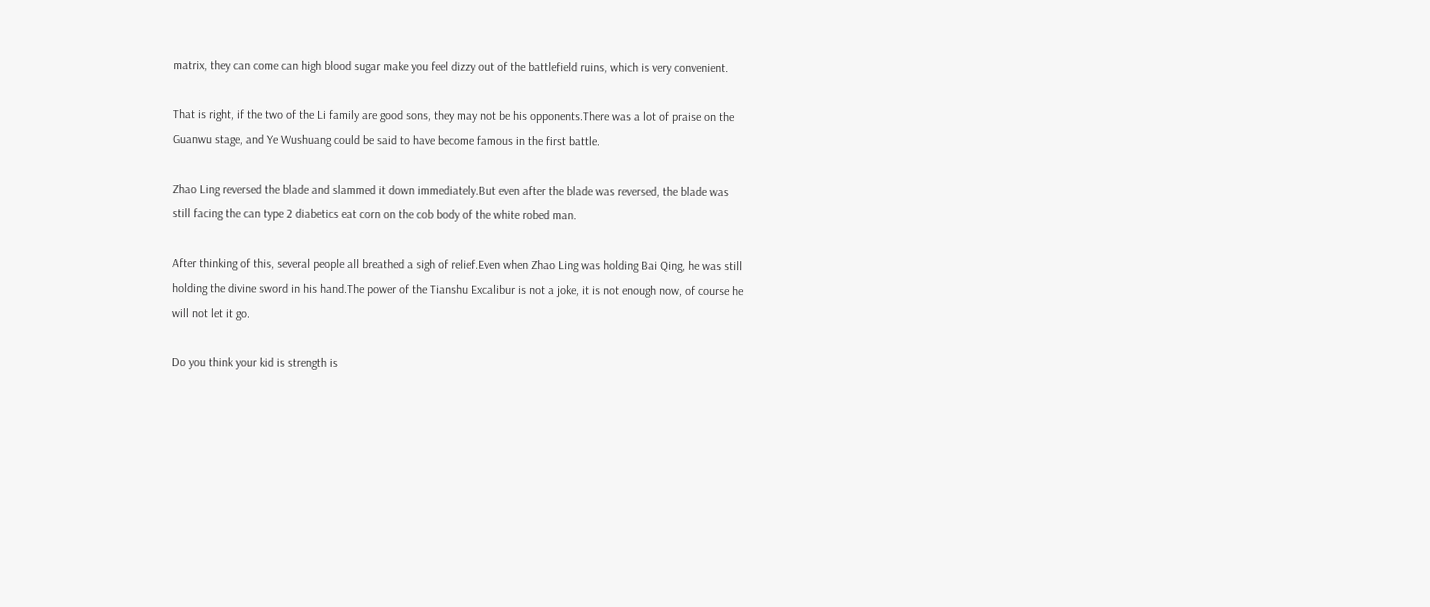matrix, they can come can high blood sugar make you feel dizzy out of the battlefield ruins, which is very convenient.

That is right, if the two of the Li family are good sons, they may not be his opponents.There was a lot of praise on the Guanwu stage, and Ye Wushuang could be said to have become famous in the first battle.

Zhao Ling reversed the blade and slammed it down immediately.But even after the blade was reversed, the blade was still facing the can type 2 diabetics eat corn on the cob body of the white robed man.

After thinking of this, several people all breathed a sigh of relief.Even when Zhao Ling was holding Bai Qing, he was still holding the divine sword in his hand.The power of the Tianshu Excalibur is not a joke, it is not enough now, of course he will not let it go.

Do you think your kid is strength is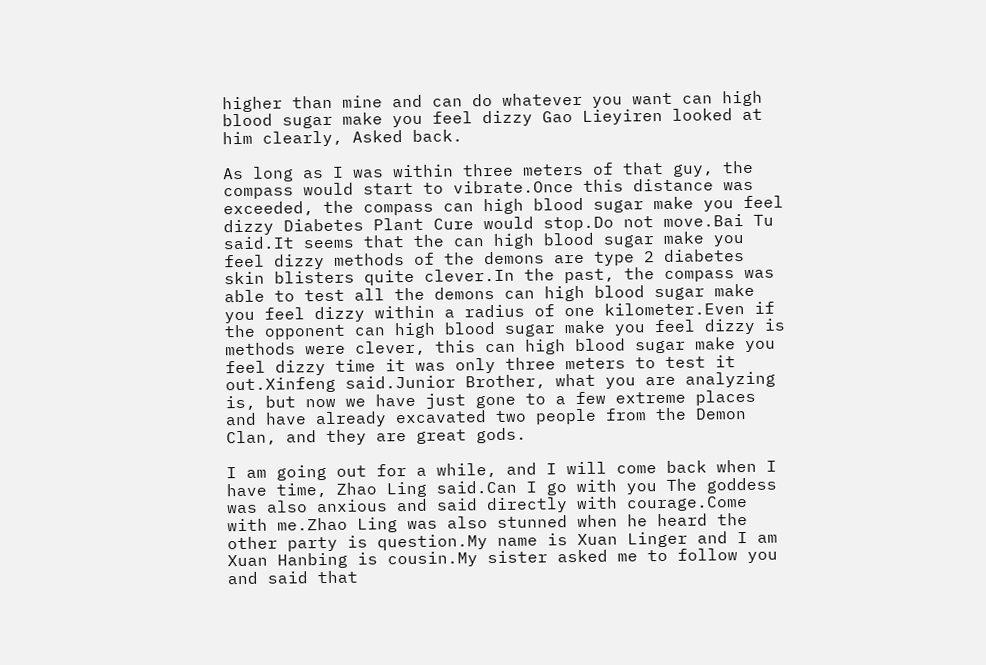higher than mine and can do whatever you want can high blood sugar make you feel dizzy Gao Lieyiren looked at him clearly, Asked back.

As long as I was within three meters of that guy, the compass would start to vibrate.Once this distance was exceeded, the compass can high blood sugar make you feel dizzy Diabetes Plant Cure would stop.Do not move.Bai Tu said.It seems that the can high blood sugar make you feel dizzy methods of the demons are type 2 diabetes skin blisters quite clever.In the past, the compass was able to test all the demons can high blood sugar make you feel dizzy within a radius of one kilometer.Even if the opponent can high blood sugar make you feel dizzy is methods were clever, this can high blood sugar make you feel dizzy time it was only three meters to test it out.Xinfeng said.Junior Brother, what you are analyzing is, but now we have just gone to a few extreme places and have already excavated two people from the Demon Clan, and they are great gods.

I am going out for a while, and I will come back when I have time, Zhao Ling said.Can I go with you The goddess was also anxious and said directly with courage.Come with me.Zhao Ling was also stunned when he heard the other party is question.My name is Xuan Linger and I am Xuan Hanbing is cousin.My sister asked me to follow you and said that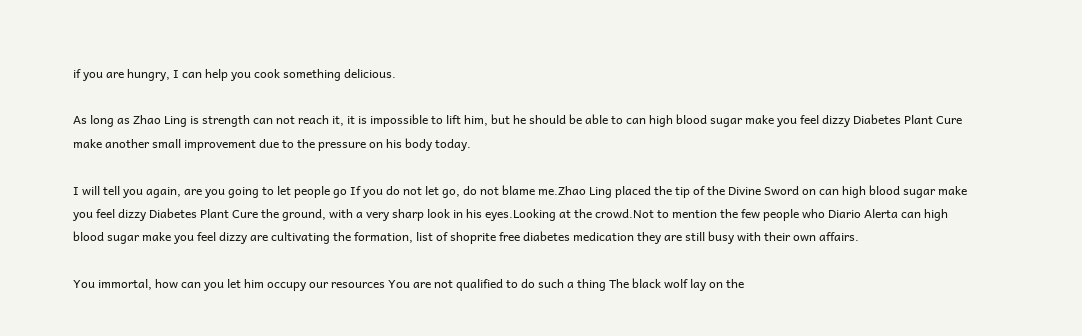if you are hungry, I can help you cook something delicious.

As long as Zhao Ling is strength can not reach it, it is impossible to lift him, but he should be able to can high blood sugar make you feel dizzy Diabetes Plant Cure make another small improvement due to the pressure on his body today.

I will tell you again, are you going to let people go If you do not let go, do not blame me.Zhao Ling placed the tip of the Divine Sword on can high blood sugar make you feel dizzy Diabetes Plant Cure the ground, with a very sharp look in his eyes.Looking at the crowd.Not to mention the few people who Diario Alerta can high blood sugar make you feel dizzy are cultivating the formation, list of shoprite free diabetes medication they are still busy with their own affairs.

You immortal, how can you let him occupy our resources You are not qualified to do such a thing The black wolf lay on the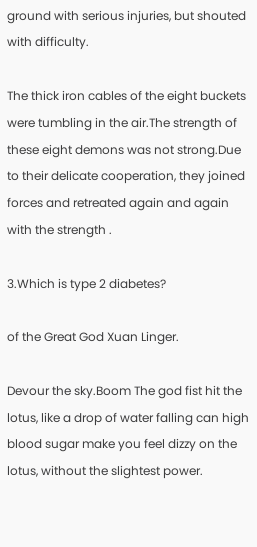ground with serious injuries, but shouted with difficulty.

The thick iron cables of the eight buckets were tumbling in the air.The strength of these eight demons was not strong.Due to their delicate cooperation, they joined forces and retreated again and again with the strength .

3.Which is type 2 diabetes?

of the Great God Xuan Linger.

Devour the sky.Boom The god fist hit the lotus, like a drop of water falling can high blood sugar make you feel dizzy on the lotus, without the slightest power.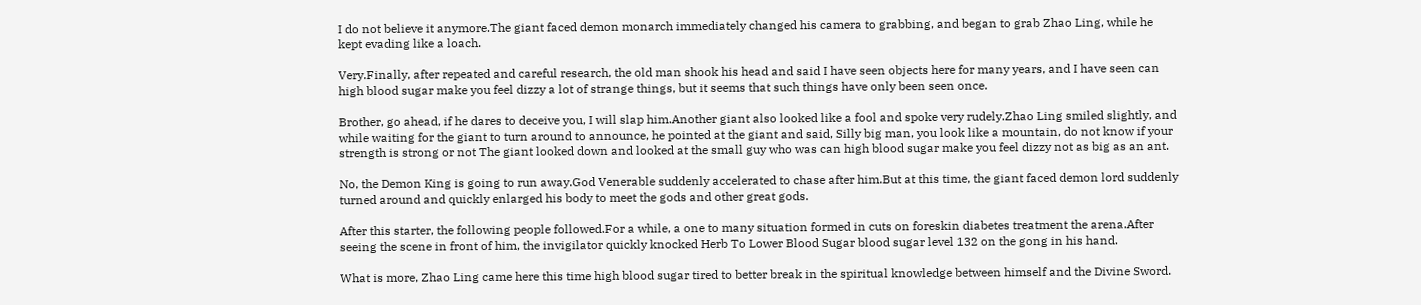I do not believe it anymore.The giant faced demon monarch immediately changed his camera to grabbing, and began to grab Zhao Ling, while he kept evading like a loach.

Very.Finally, after repeated and careful research, the old man shook his head and said I have seen objects here for many years, and I have seen can high blood sugar make you feel dizzy a lot of strange things, but it seems that such things have only been seen once.

Brother, go ahead, if he dares to deceive you, I will slap him.Another giant also looked like a fool and spoke very rudely.Zhao Ling smiled slightly, and while waiting for the giant to turn around to announce, he pointed at the giant and said, Silly big man, you look like a mountain, do not know if your strength is strong or not The giant looked down and looked at the small guy who was can high blood sugar make you feel dizzy not as big as an ant.

No, the Demon King is going to run away.God Venerable suddenly accelerated to chase after him.But at this time, the giant faced demon lord suddenly turned around and quickly enlarged his body to meet the gods and other great gods.

After this starter, the following people followed.For a while, a one to many situation formed in cuts on foreskin diabetes treatment the arena.After seeing the scene in front of him, the invigilator quickly knocked Herb To Lower Blood Sugar blood sugar level 132 on the gong in his hand.

What is more, Zhao Ling came here this time high blood sugar tired to better break in the spiritual knowledge between himself and the Divine Sword.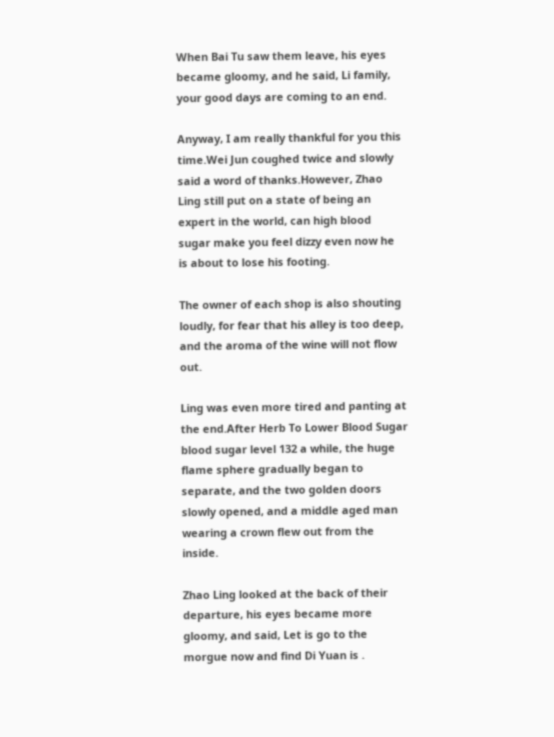When Bai Tu saw them leave, his eyes became gloomy, and he said, Li family, your good days are coming to an end.

Anyway, I am really thankful for you this time.Wei Jun coughed twice and slowly said a word of thanks.However, Zhao Ling still put on a state of being an expert in the world, can high blood sugar make you feel dizzy even now he is about to lose his footing.

The owner of each shop is also shouting loudly, for fear that his alley is too deep, and the aroma of the wine will not flow out.

Ling was even more tired and panting at the end.After Herb To Lower Blood Sugar blood sugar level 132 a while, the huge flame sphere gradually began to separate, and the two golden doors slowly opened, and a middle aged man wearing a crown flew out from the inside.

Zhao Ling looked at the back of their departure, his eyes became more gloomy, and said, Let is go to the morgue now and find Di Yuan is .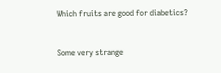Which fruits are good for diabetics?


Some very strange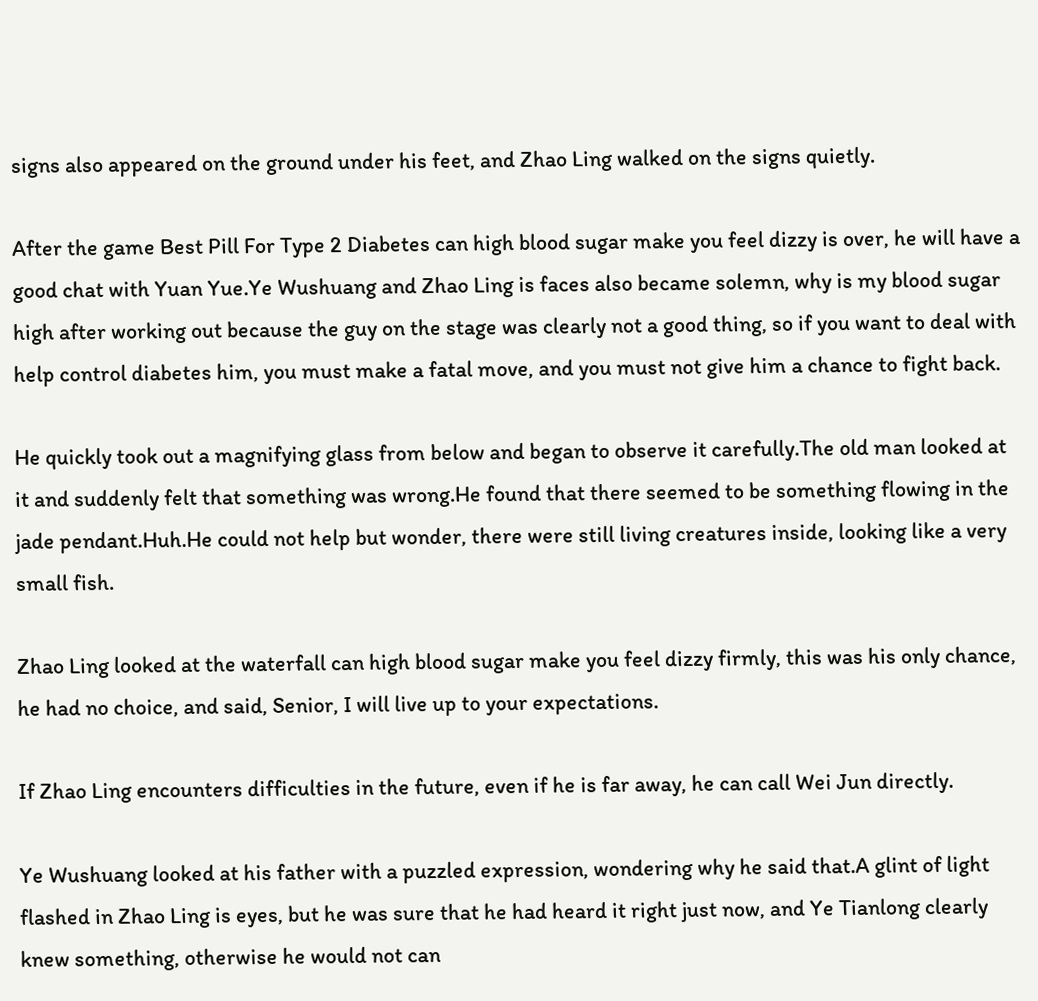signs also appeared on the ground under his feet, and Zhao Ling walked on the signs quietly.

After the game Best Pill For Type 2 Diabetes can high blood sugar make you feel dizzy is over, he will have a good chat with Yuan Yue.Ye Wushuang and Zhao Ling is faces also became solemn, why is my blood sugar high after working out because the guy on the stage was clearly not a good thing, so if you want to deal with help control diabetes him, you must make a fatal move, and you must not give him a chance to fight back.

He quickly took out a magnifying glass from below and began to observe it carefully.The old man looked at it and suddenly felt that something was wrong.He found that there seemed to be something flowing in the jade pendant.Huh.He could not help but wonder, there were still living creatures inside, looking like a very small fish.

Zhao Ling looked at the waterfall can high blood sugar make you feel dizzy firmly, this was his only chance, he had no choice, and said, Senior, I will live up to your expectations.

If Zhao Ling encounters difficulties in the future, even if he is far away, he can call Wei Jun directly.

Ye Wushuang looked at his father with a puzzled expression, wondering why he said that.A glint of light flashed in Zhao Ling is eyes, but he was sure that he had heard it right just now, and Ye Tianlong clearly knew something, otherwise he would not can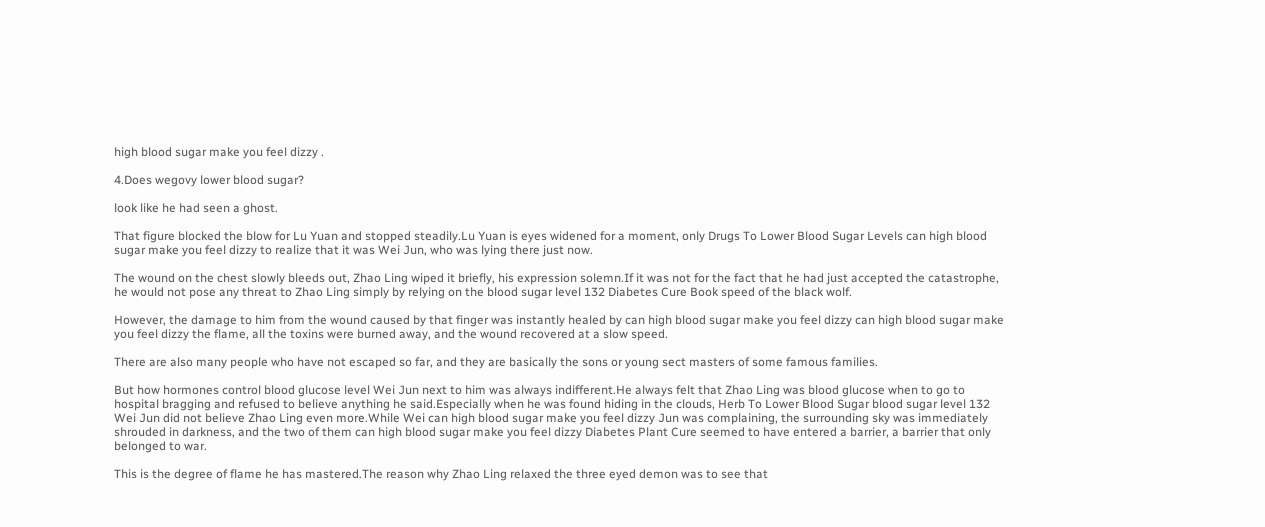high blood sugar make you feel dizzy .

4.Does wegovy lower blood sugar?

look like he had seen a ghost.

That figure blocked the blow for Lu Yuan and stopped steadily.Lu Yuan is eyes widened for a moment, only Drugs To Lower Blood Sugar Levels can high blood sugar make you feel dizzy to realize that it was Wei Jun, who was lying there just now.

The wound on the chest slowly bleeds out, Zhao Ling wiped it briefly, his expression solemn.If it was not for the fact that he had just accepted the catastrophe, he would not pose any threat to Zhao Ling simply by relying on the blood sugar level 132 Diabetes Cure Book speed of the black wolf.

However, the damage to him from the wound caused by that finger was instantly healed by can high blood sugar make you feel dizzy can high blood sugar make you feel dizzy the flame, all the toxins were burned away, and the wound recovered at a slow speed.

There are also many people who have not escaped so far, and they are basically the sons or young sect masters of some famous families.

But how hormones control blood glucose level Wei Jun next to him was always indifferent.He always felt that Zhao Ling was blood glucose when to go to hospital bragging and refused to believe anything he said.Especially when he was found hiding in the clouds, Herb To Lower Blood Sugar blood sugar level 132 Wei Jun did not believe Zhao Ling even more.While Wei can high blood sugar make you feel dizzy Jun was complaining, the surrounding sky was immediately shrouded in darkness, and the two of them can high blood sugar make you feel dizzy Diabetes Plant Cure seemed to have entered a barrier, a barrier that only belonged to war.

This is the degree of flame he has mastered.The reason why Zhao Ling relaxed the three eyed demon was to see that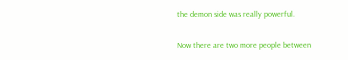the demon side was really powerful.

Now there are two more people between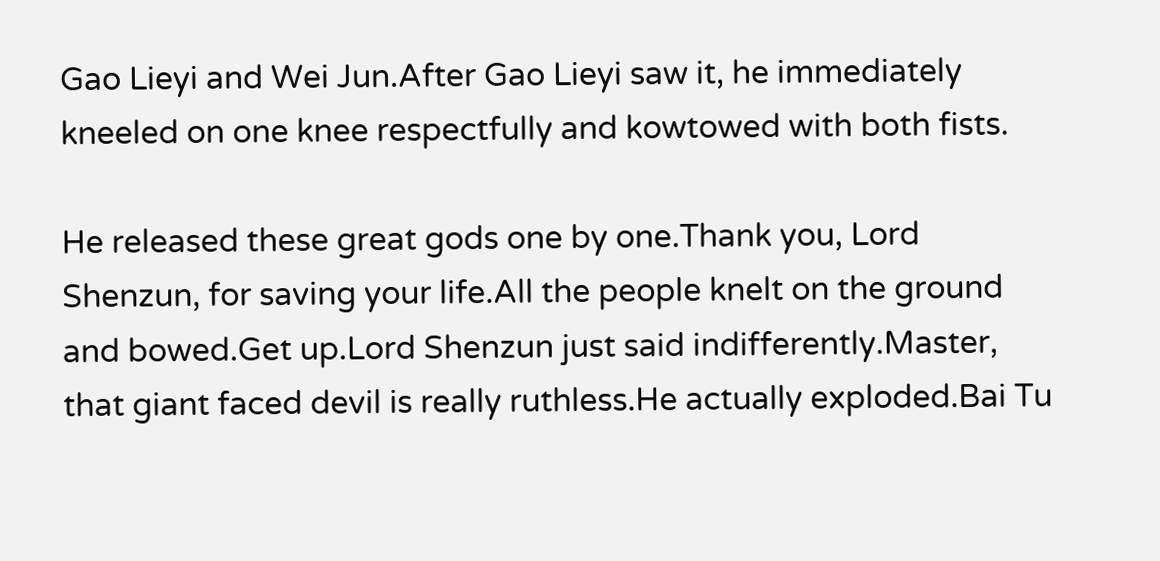Gao Lieyi and Wei Jun.After Gao Lieyi saw it, he immediately kneeled on one knee respectfully and kowtowed with both fists.

He released these great gods one by one.Thank you, Lord Shenzun, for saving your life.All the people knelt on the ground and bowed.Get up.Lord Shenzun just said indifferently.Master, that giant faced devil is really ruthless.He actually exploded.Bai Tu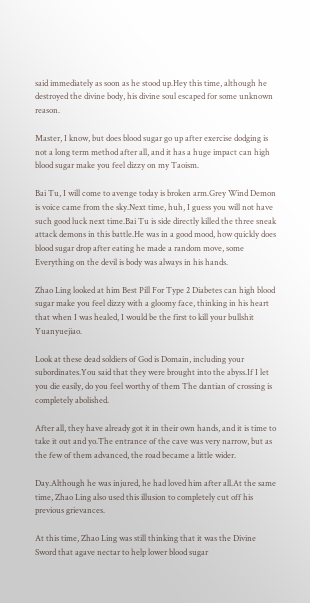said immediately as soon as he stood up.Hey this time, although he destroyed the divine body, his divine soul escaped for some unknown reason.

Master, I know, but does blood sugar go up after exercise dodging is not a long term method after all, and it has a huge impact can high blood sugar make you feel dizzy on my Taoism.

Bai Tu, I will come to avenge today is broken arm.Grey Wind Demon is voice came from the sky.Next time, huh, I guess you will not have such good luck next time.Bai Tu is side directly killed the three sneak attack demons in this battle.He was in a good mood, how quickly does blood sugar drop after eating he made a random move, some Everything on the devil is body was always in his hands.

Zhao Ling looked at him Best Pill For Type 2 Diabetes can high blood sugar make you feel dizzy with a gloomy face, thinking in his heart that when I was healed, I would be the first to kill your bullshit Yuanyuejiao.

Look at these dead soldiers of God is Domain, including your subordinates.You said that they were brought into the abyss.If I let you die easily, do you feel worthy of them The dantian of crossing is completely abolished.

After all, they have already got it in their own hands, and it is time to take it out and yo.The entrance of the cave was very narrow, but as the few of them advanced, the road became a little wider.

Day.Although he was injured, he had loved him after all.At the same time, Zhao Ling also used this illusion to completely cut off his previous grievances.

At this time, Zhao Ling was still thinking that it was the Divine Sword that agave nectar to help lower blood sugar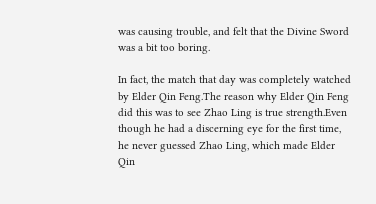was causing trouble, and felt that the Divine Sword was a bit too boring.

In fact, the match that day was completely watched by Elder Qin Feng.The reason why Elder Qin Feng did this was to see Zhao Ling is true strength.Even though he had a discerning eye for the first time, he never guessed Zhao Ling, which made Elder Qin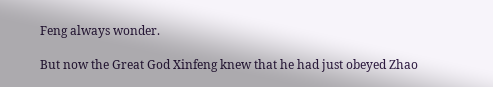Feng always wonder.

But now the Great God Xinfeng knew that he had just obeyed Zhao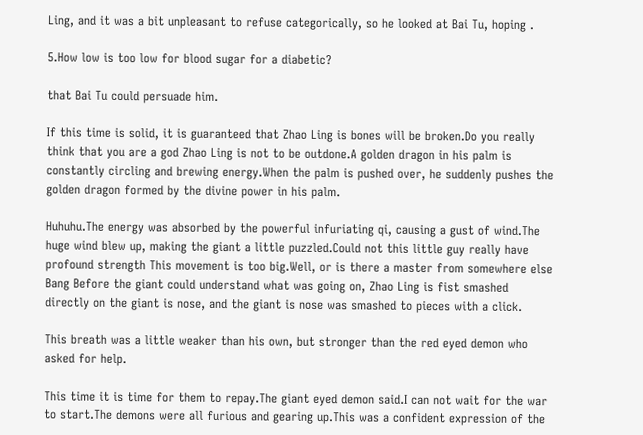Ling, and it was a bit unpleasant to refuse categorically, so he looked at Bai Tu, hoping .

5.How low is too low for blood sugar for a diabetic?

that Bai Tu could persuade him.

If this time is solid, it is guaranteed that Zhao Ling is bones will be broken.Do you really think that you are a god Zhao Ling is not to be outdone.A golden dragon in his palm is constantly circling and brewing energy.When the palm is pushed over, he suddenly pushes the golden dragon formed by the divine power in his palm.

Huhuhu.The energy was absorbed by the powerful infuriating qi, causing a gust of wind.The huge wind blew up, making the giant a little puzzled.Could not this little guy really have profound strength This movement is too big.Well, or is there a master from somewhere else Bang Before the giant could understand what was going on, Zhao Ling is fist smashed directly on the giant is nose, and the giant is nose was smashed to pieces with a click.

This breath was a little weaker than his own, but stronger than the red eyed demon who asked for help.

This time it is time for them to repay.The giant eyed demon said.I can not wait for the war to start.The demons were all furious and gearing up.This was a confident expression of the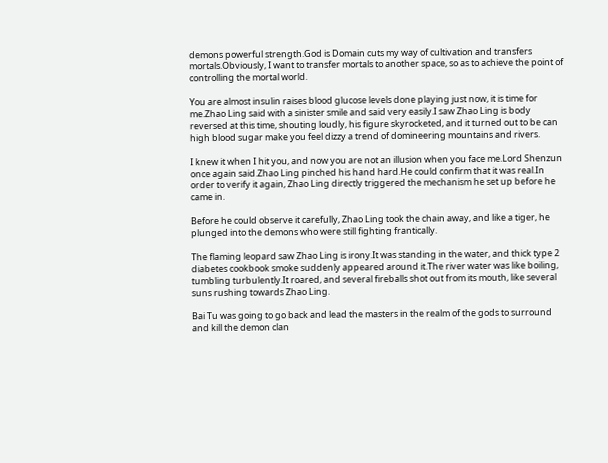demons powerful strength.God is Domain cuts my way of cultivation and transfers mortals.Obviously, I want to transfer mortals to another space, so as to achieve the point of controlling the mortal world.

You are almost insulin raises blood glucose levels done playing just now, it is time for me.Zhao Ling said with a sinister smile and said very easily.I saw Zhao Ling is body reversed at this time, shouting loudly, his figure skyrocketed, and it turned out to be can high blood sugar make you feel dizzy a trend of domineering mountains and rivers.

I knew it when I hit you, and now you are not an illusion when you face me.Lord Shenzun once again said.Zhao Ling pinched his hand hard.He could confirm that it was real.In order to verify it again, Zhao Ling directly triggered the mechanism he set up before he came in.

Before he could observe it carefully, Zhao Ling took the chain away, and like a tiger, he plunged into the demons who were still fighting frantically.

The flaming leopard saw Zhao Ling is irony.It was standing in the water, and thick type 2 diabetes cookbook smoke suddenly appeared around it.The river water was like boiling, tumbling turbulently.It roared, and several fireballs shot out from its mouth, like several suns rushing towards Zhao Ling.

Bai Tu was going to go back and lead the masters in the realm of the gods to surround and kill the demon clan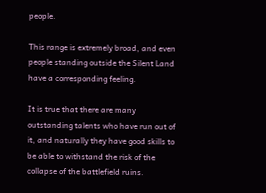people.

This range is extremely broad, and even people standing outside the Silent Land have a corresponding feeling.

It is true that there are many outstanding talents who have run out of it, and naturally they have good skills to be able to withstand the risk of the collapse of the battlefield ruins.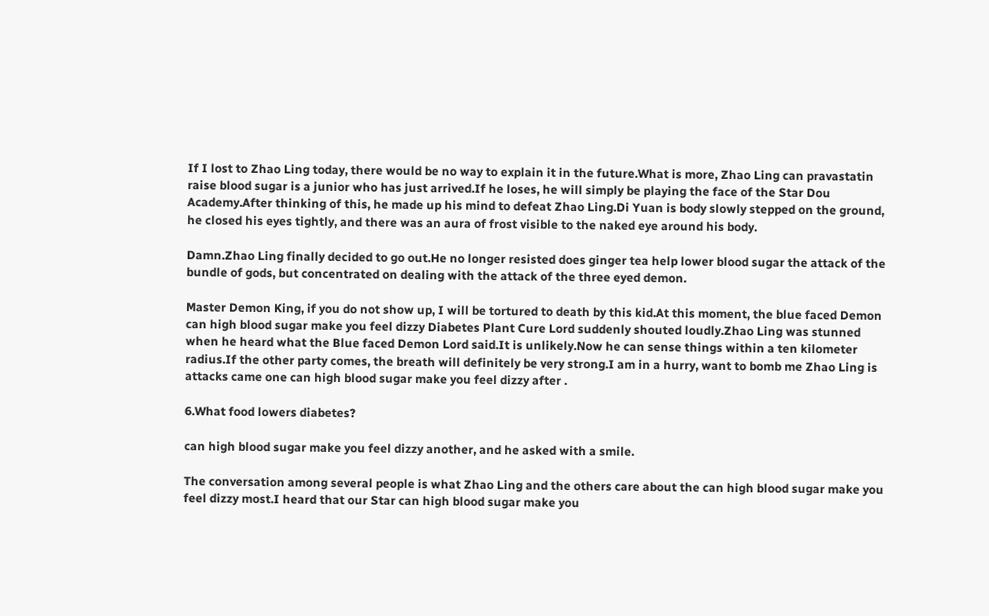If I lost to Zhao Ling today, there would be no way to explain it in the future.What is more, Zhao Ling can pravastatin raise blood sugar is a junior who has just arrived.If he loses, he will simply be playing the face of the Star Dou Academy.After thinking of this, he made up his mind to defeat Zhao Ling.Di Yuan is body slowly stepped on the ground, he closed his eyes tightly, and there was an aura of frost visible to the naked eye around his body.

Damn.Zhao Ling finally decided to go out.He no longer resisted does ginger tea help lower blood sugar the attack of the bundle of gods, but concentrated on dealing with the attack of the three eyed demon.

Master Demon King, if you do not show up, I will be tortured to death by this kid.At this moment, the blue faced Demon can high blood sugar make you feel dizzy Diabetes Plant Cure Lord suddenly shouted loudly.Zhao Ling was stunned when he heard what the Blue faced Demon Lord said.It is unlikely.Now he can sense things within a ten kilometer radius.If the other party comes, the breath will definitely be very strong.I am in a hurry, want to bomb me Zhao Ling is attacks came one can high blood sugar make you feel dizzy after .

6.What food lowers diabetes?

can high blood sugar make you feel dizzy another, and he asked with a smile.

The conversation among several people is what Zhao Ling and the others care about the can high blood sugar make you feel dizzy most.I heard that our Star can high blood sugar make you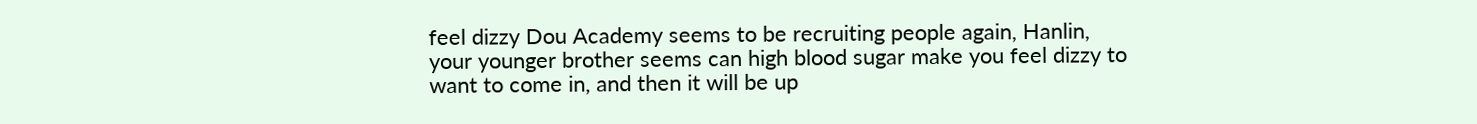feel dizzy Dou Academy seems to be recruiting people again, Hanlin, your younger brother seems can high blood sugar make you feel dizzy to want to come in, and then it will be up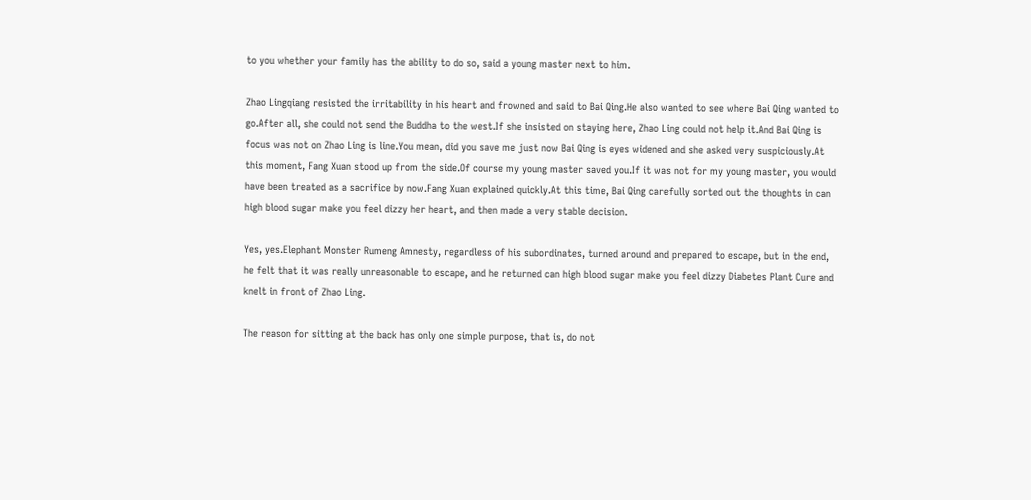to you whether your family has the ability to do so, said a young master next to him.

Zhao Lingqiang resisted the irritability in his heart and frowned and said to Bai Qing.He also wanted to see where Bai Qing wanted to go.After all, she could not send the Buddha to the west.If she insisted on staying here, Zhao Ling could not help it.And Bai Qing is focus was not on Zhao Ling is line.You mean, did you save me just now Bai Qing is eyes widened and she asked very suspiciously.At this moment, Fang Xuan stood up from the side.Of course my young master saved you.If it was not for my young master, you would have been treated as a sacrifice by now.Fang Xuan explained quickly.At this time, Bai Qing carefully sorted out the thoughts in can high blood sugar make you feel dizzy her heart, and then made a very stable decision.

Yes, yes.Elephant Monster Rumeng Amnesty, regardless of his subordinates, turned around and prepared to escape, but in the end, he felt that it was really unreasonable to escape, and he returned can high blood sugar make you feel dizzy Diabetes Plant Cure and knelt in front of Zhao Ling.

The reason for sitting at the back has only one simple purpose, that is, do not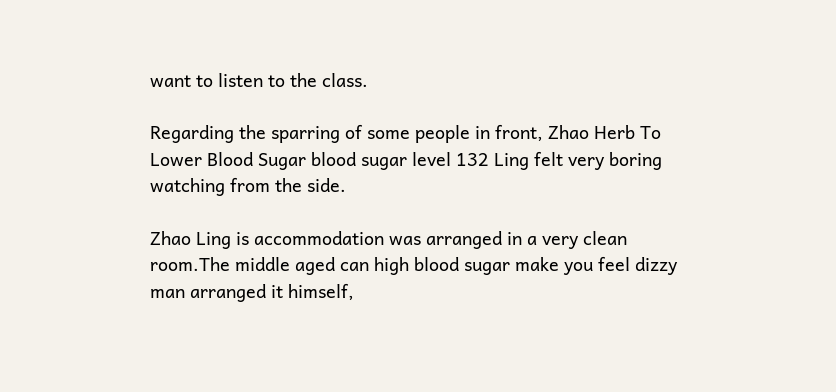want to listen to the class.

Regarding the sparring of some people in front, Zhao Herb To Lower Blood Sugar blood sugar level 132 Ling felt very boring watching from the side.

Zhao Ling is accommodation was arranged in a very clean room.The middle aged can high blood sugar make you feel dizzy man arranged it himself,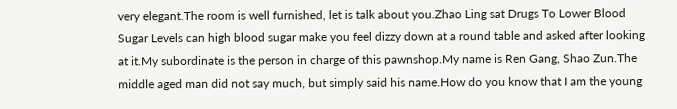very elegant.The room is well furnished, let is talk about you.Zhao Ling sat Drugs To Lower Blood Sugar Levels can high blood sugar make you feel dizzy down at a round table and asked after looking at it.My subordinate is the person in charge of this pawnshop.My name is Ren Gang, Shao Zun.The middle aged man did not say much, but simply said his name.How do you know that I am the young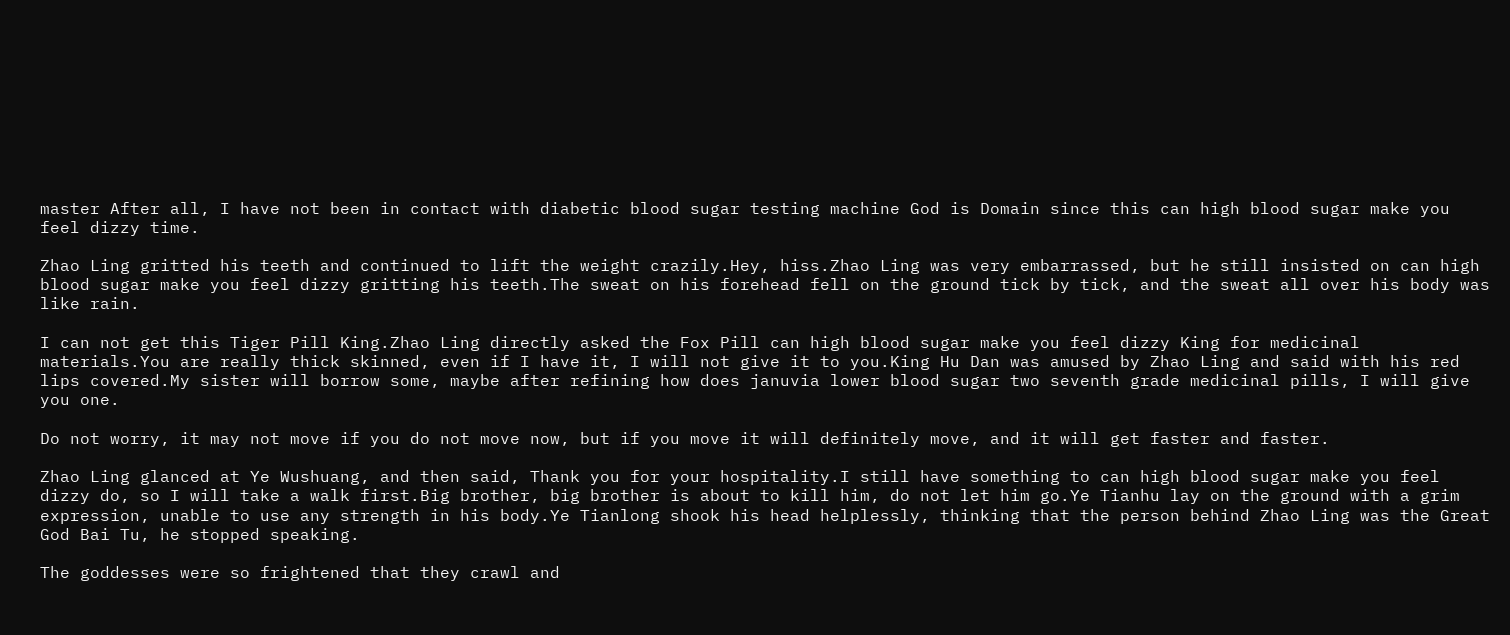master After all, I have not been in contact with diabetic blood sugar testing machine God is Domain since this can high blood sugar make you feel dizzy time.

Zhao Ling gritted his teeth and continued to lift the weight crazily.Hey, hiss.Zhao Ling was very embarrassed, but he still insisted on can high blood sugar make you feel dizzy gritting his teeth.The sweat on his forehead fell on the ground tick by tick, and the sweat all over his body was like rain.

I can not get this Tiger Pill King.Zhao Ling directly asked the Fox Pill can high blood sugar make you feel dizzy King for medicinal materials.You are really thick skinned, even if I have it, I will not give it to you.King Hu Dan was amused by Zhao Ling and said with his red lips covered.My sister will borrow some, maybe after refining how does januvia lower blood sugar two seventh grade medicinal pills, I will give you one.

Do not worry, it may not move if you do not move now, but if you move it will definitely move, and it will get faster and faster.

Zhao Ling glanced at Ye Wushuang, and then said, Thank you for your hospitality.I still have something to can high blood sugar make you feel dizzy do, so I will take a walk first.Big brother, big brother is about to kill him, do not let him go.Ye Tianhu lay on the ground with a grim expression, unable to use any strength in his body.Ye Tianlong shook his head helplessly, thinking that the person behind Zhao Ling was the Great God Bai Tu, he stopped speaking.

The goddesses were so frightened that they crawl and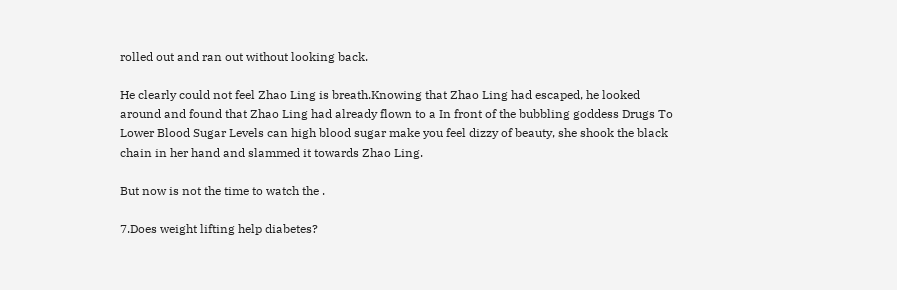rolled out and ran out without looking back.

He clearly could not feel Zhao Ling is breath.Knowing that Zhao Ling had escaped, he looked around and found that Zhao Ling had already flown to a In front of the bubbling goddess Drugs To Lower Blood Sugar Levels can high blood sugar make you feel dizzy of beauty, she shook the black chain in her hand and slammed it towards Zhao Ling.

But now is not the time to watch the .

7.Does weight lifting help diabetes?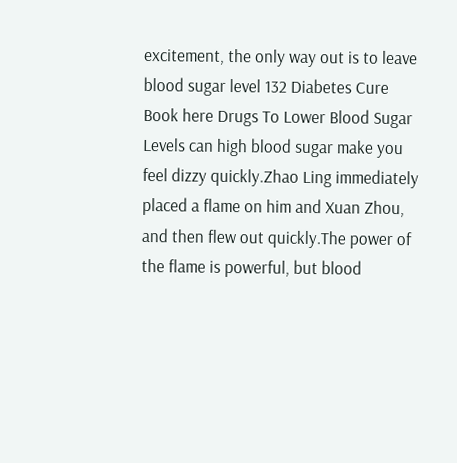excitement, the only way out is to leave blood sugar level 132 Diabetes Cure Book here Drugs To Lower Blood Sugar Levels can high blood sugar make you feel dizzy quickly.Zhao Ling immediately placed a flame on him and Xuan Zhou, and then flew out quickly.The power of the flame is powerful, but blood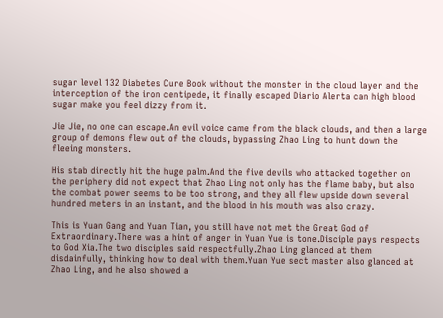sugar level 132 Diabetes Cure Book without the monster in the cloud layer and the interception of the iron centipede, it finally escaped Diario Alerta can high blood sugar make you feel dizzy from it.

Jie Jie, no one can escape.An evil voice came from the black clouds, and then a large group of demons flew out of the clouds, bypassing Zhao Ling to hunt down the fleeing monsters.

His stab directly hit the huge palm.And the five devils who attacked together on the periphery did not expect that Zhao Ling not only has the flame baby, but also the combat power seems to be too strong, and they all flew upside down several hundred meters in an instant, and the blood in his mouth was also crazy.

This is Yuan Gang and Yuan Tian, you still have not met the Great God of Extraordinary.There was a hint of anger in Yuan Yue is tone.Disciple pays respects to God Xia.The two disciples said respectfully.Zhao Ling glanced at them disdainfully, thinking how to deal with them.Yuan Yue sect master also glanced at Zhao Ling, and he also showed a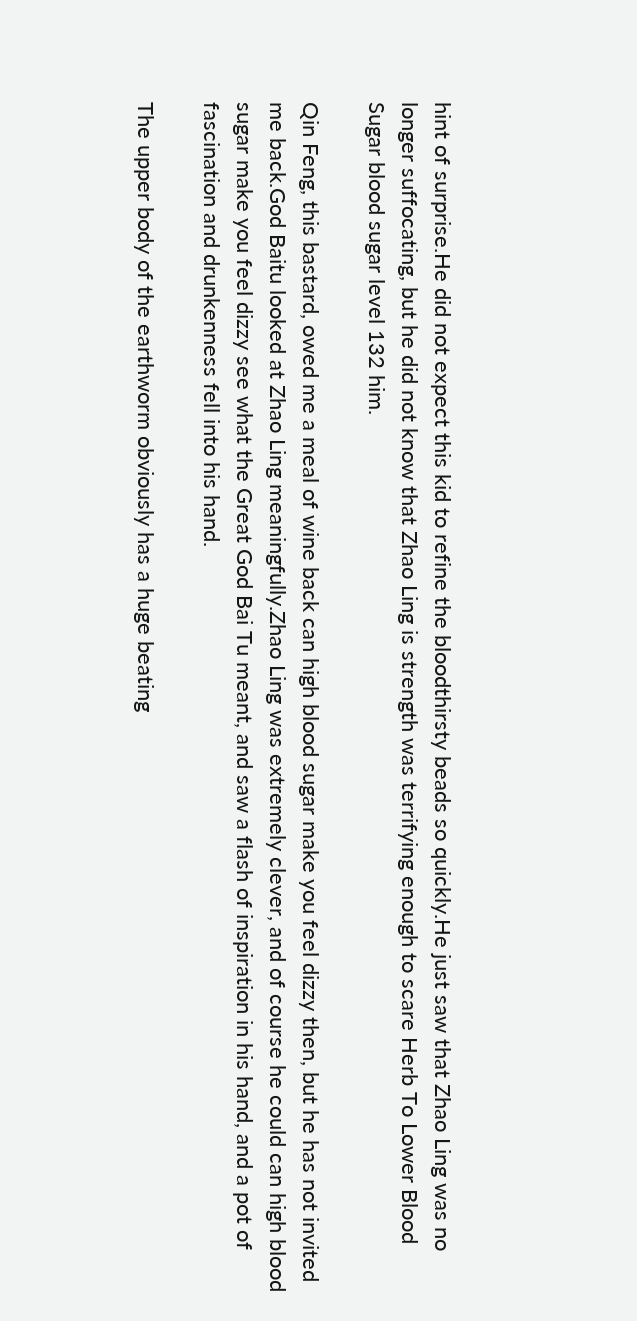hint of surprise.He did not expect this kid to refine the bloodthirsty beads so quickly.He just saw that Zhao Ling was no longer suffocating, but he did not know that Zhao Ling is strength was terrifying enough to scare Herb To Lower Blood Sugar blood sugar level 132 him.

Qin Feng, this bastard, owed me a meal of wine back can high blood sugar make you feel dizzy then, but he has not invited me back.God Baitu looked at Zhao Ling meaningfully.Zhao Ling was extremely clever, and of course he could can high blood sugar make you feel dizzy see what the Great God Bai Tu meant, and saw a flash of inspiration in his hand, and a pot of fascination and drunkenness fell into his hand.

The upper body of the earthworm obviously has a huge beating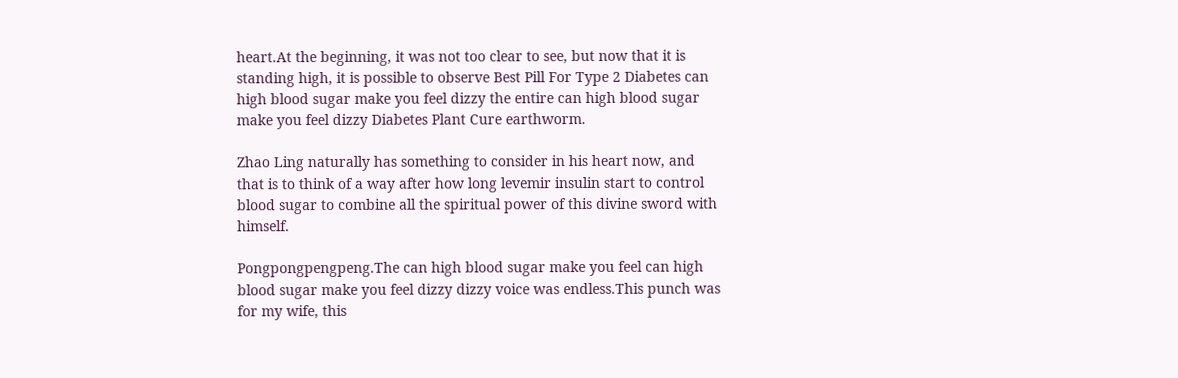heart.At the beginning, it was not too clear to see, but now that it is standing high, it is possible to observe Best Pill For Type 2 Diabetes can high blood sugar make you feel dizzy the entire can high blood sugar make you feel dizzy Diabetes Plant Cure earthworm.

Zhao Ling naturally has something to consider in his heart now, and that is to think of a way after how long levemir insulin start to control blood sugar to combine all the spiritual power of this divine sword with himself.

Pongpongpengpeng.The can high blood sugar make you feel can high blood sugar make you feel dizzy dizzy voice was endless.This punch was for my wife, this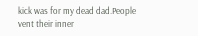kick was for my dead dad.People vent their inner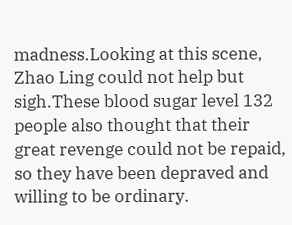madness.Looking at this scene, Zhao Ling could not help but sigh.These blood sugar level 132 people also thought that their great revenge could not be repaid, so they have been depraved and willing to be ordinary.